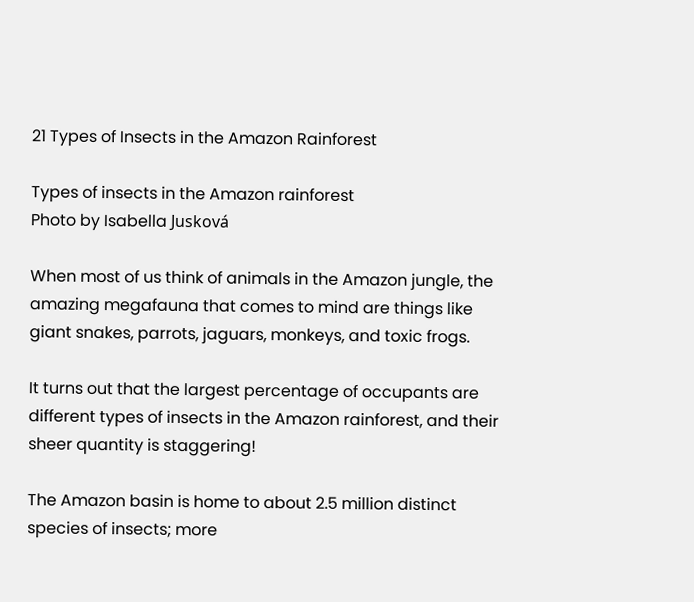21 Types of Insects in the Amazon Rainforest

Types of insects in the Amazon rainforest
Photo by Isabella Jusková

When most of us think of animals in the Amazon jungle, the amazing megafauna that comes to mind are things like giant snakes, parrots, jaguars, monkeys, and toxic frogs.

It turns out that the largest percentage of occupants are different types of insects in the Amazon rainforest, and their sheer quantity is staggering!

The Amazon basin is home to about 2.5 million distinct species of insects; more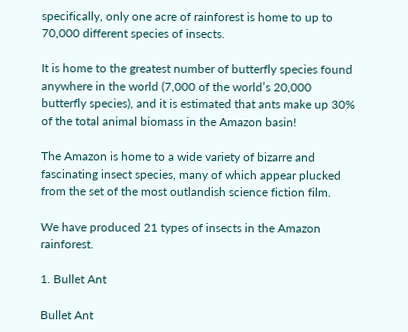specifically, only one acre of rainforest is home to up to 70,000 different species of insects.

It is home to the greatest number of butterfly species found anywhere in the world (7,000 of the world’s 20,000 butterfly species), and it is estimated that ants make up 30% of the total animal biomass in the Amazon basin!

The Amazon is home to a wide variety of bizarre and fascinating insect species, many of which appear plucked from the set of the most outlandish science fiction film.

We have produced 21 types of insects in the Amazon rainforest.

1. Bullet Ant

Bullet Ant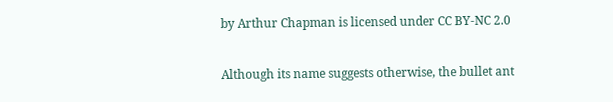by Arthur Chapman is licensed under CC BY-NC 2.0

Although its name suggests otherwise, the bullet ant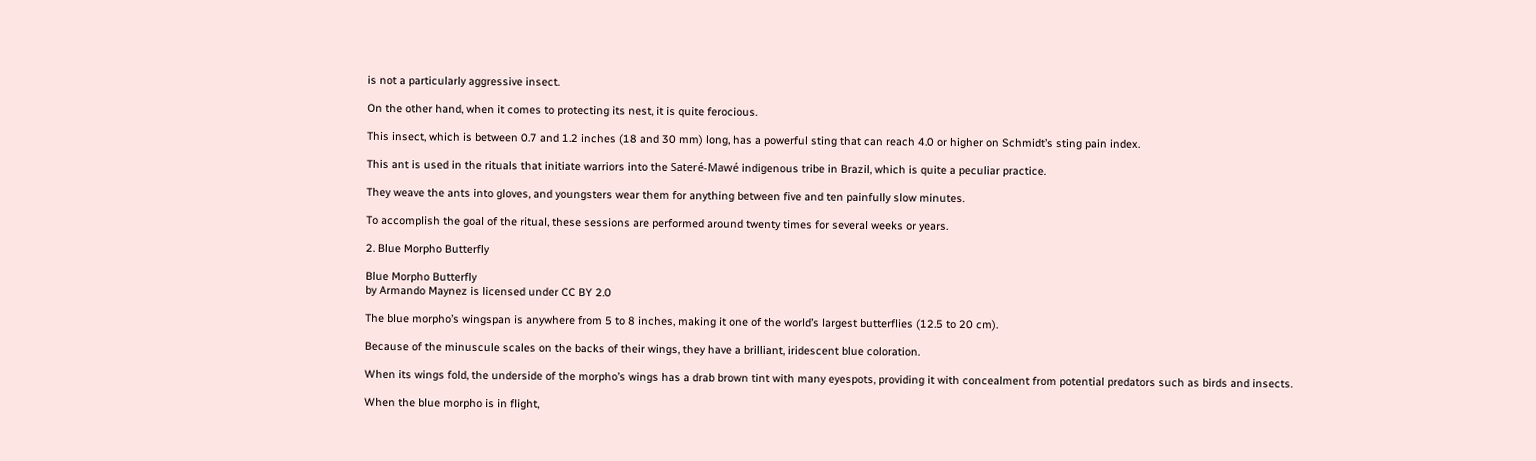is not a particularly aggressive insect.

On the other hand, when it comes to protecting its nest, it is quite ferocious.

This insect, which is between 0.7 and 1.2 inches (18 and 30 mm) long, has a powerful sting that can reach 4.0 or higher on Schmidt’s sting pain index.

This ant is used in the rituals that initiate warriors into the Sateré-Mawé indigenous tribe in Brazil, which is quite a peculiar practice.

They weave the ants into gloves, and youngsters wear them for anything between five and ten painfully slow minutes.

To accomplish the goal of the ritual, these sessions are performed around twenty times for several weeks or years.

2. Blue Morpho Butterfly

Blue Morpho Butterfly
by Armando Maynez is licensed under CC BY 2.0

The blue morpho’s wingspan is anywhere from 5 to 8 inches, making it one of the world’s largest butterflies (12.5 to 20 cm).

Because of the minuscule scales on the backs of their wings, they have a brilliant, iridescent blue coloration.

When its wings fold, the underside of the morpho’s wings has a drab brown tint with many eyespots, providing it with concealment from potential predators such as birds and insects.

When the blue morpho is in flight,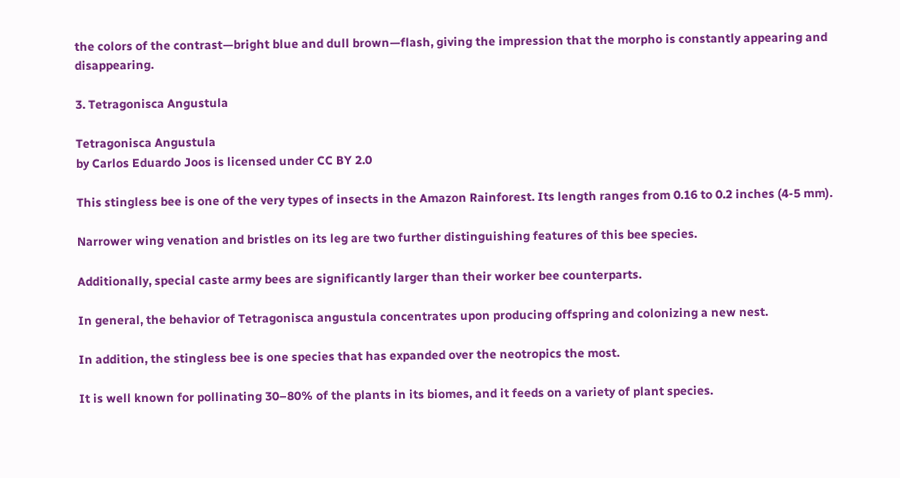the colors of the contrast—bright blue and dull brown—flash, giving the impression that the morpho is constantly appearing and disappearing.

3. Tetragonisca Angustula

Tetragonisca Angustula
by Carlos Eduardo Joos is licensed under CC BY 2.0

This stingless bee is one of the very types of insects in the Amazon Rainforest. Its length ranges from 0.16 to 0.2 inches (4-5 mm).

Narrower wing venation and bristles on its leg are two further distinguishing features of this bee species.

Additionally, special caste army bees are significantly larger than their worker bee counterparts.

In general, the behavior of Tetragonisca angustula concentrates upon producing offspring and colonizing a new nest.

In addition, the stingless bee is one species that has expanded over the neotropics the most.

It is well known for pollinating 30–80% of the plants in its biomes, and it feeds on a variety of plant species.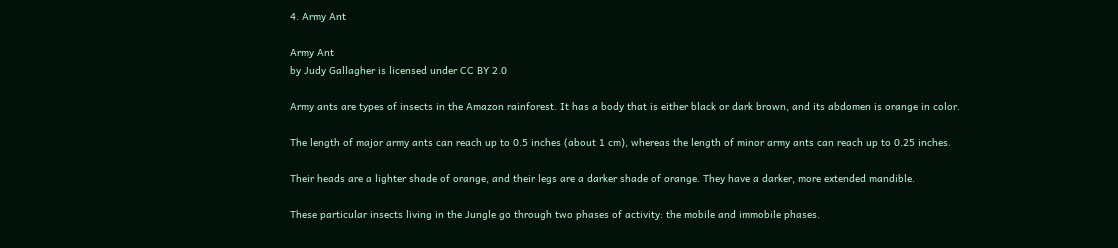4. Army Ant

Army Ant
by Judy Gallagher is licensed under CC BY 2.0

Army ants are types of insects in the Amazon rainforest. It has a body that is either black or dark brown, and its abdomen is orange in color.

The length of major army ants can reach up to 0.5 inches (about 1 cm), whereas the length of minor army ants can reach up to 0.25 inches.

Their heads are a lighter shade of orange, and their legs are a darker shade of orange. They have a darker, more extended mandible.

These particular insects living in the Jungle go through two phases of activity: the mobile and immobile phases.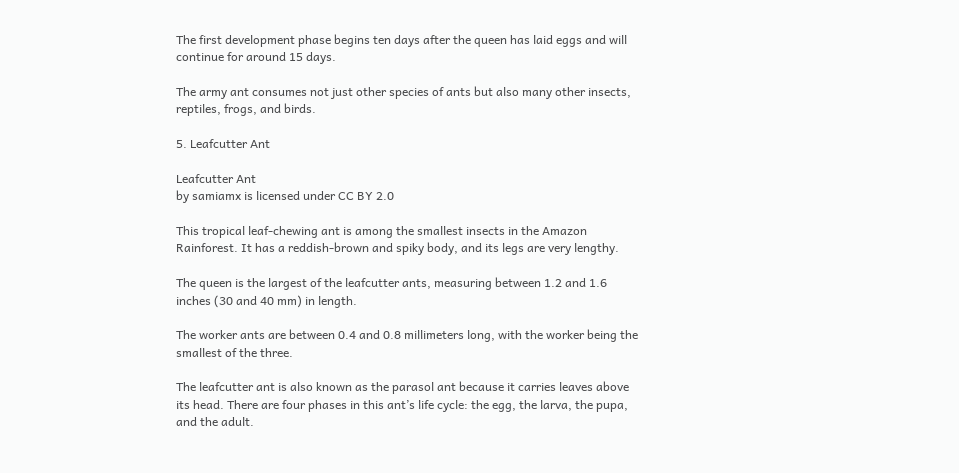The first development phase begins ten days after the queen has laid eggs and will continue for around 15 days.

The army ant consumes not just other species of ants but also many other insects, reptiles, frogs, and birds.

5. Leafcutter Ant

Leafcutter Ant
by samiamx is licensed under CC BY 2.0

This tropical leaf-chewing ant is among the smallest insects in the Amazon Rainforest. It has a reddish-brown and spiky body, and its legs are very lengthy.

The queen is the largest of the leafcutter ants, measuring between 1.2 and 1.6 inches (30 and 40 mm) in length.

The worker ants are between 0.4 and 0.8 millimeters long, with the worker being the smallest of the three.

The leafcutter ant is also known as the parasol ant because it carries leaves above its head. There are four phases in this ant’s life cycle: the egg, the larva, the pupa, and the adult.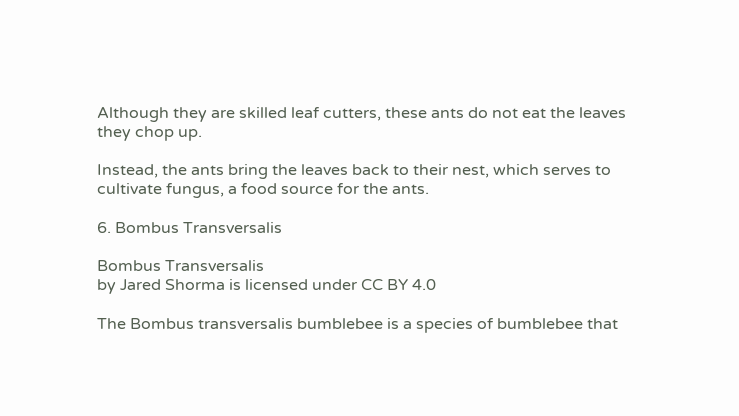Although they are skilled leaf cutters, these ants do not eat the leaves they chop up.

Instead, the ants bring the leaves back to their nest, which serves to cultivate fungus, a food source for the ants.

6. Bombus Transversalis

Bombus Transversalis
by Jared Shorma is licensed under CC BY 4.0

The Bombus transversalis bumblebee is a species of bumblebee that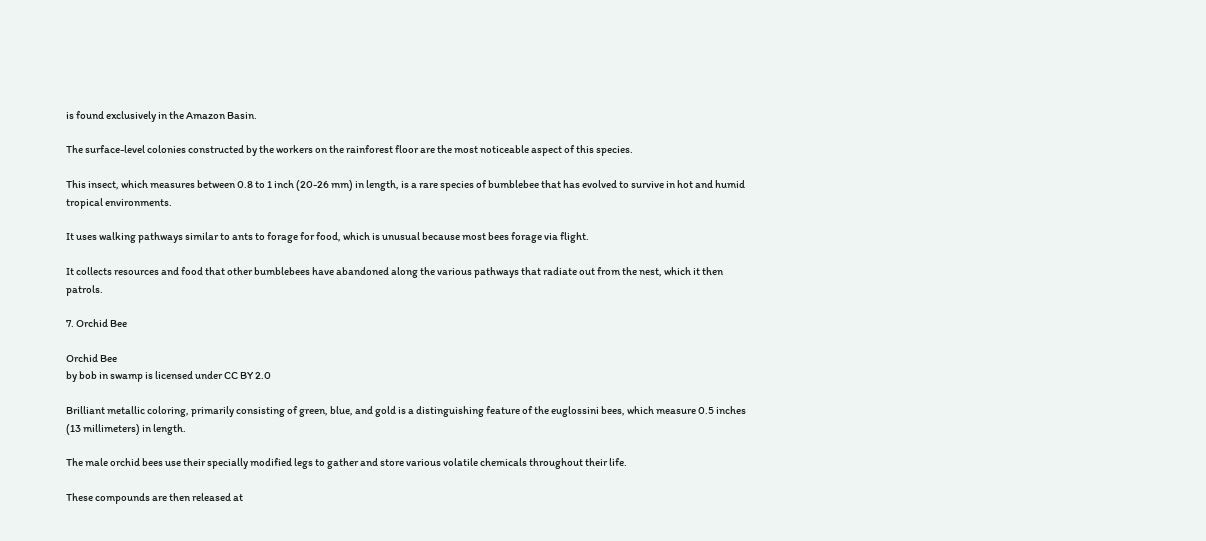is found exclusively in the Amazon Basin.

The surface-level colonies constructed by the workers on the rainforest floor are the most noticeable aspect of this species.

This insect, which measures between 0.8 to 1 inch (20-26 mm) in length, is a rare species of bumblebee that has evolved to survive in hot and humid tropical environments.

It uses walking pathways similar to ants to forage for food, which is unusual because most bees forage via flight.

It collects resources and food that other bumblebees have abandoned along the various pathways that radiate out from the nest, which it then patrols.

7. Orchid Bee

Orchid Bee
by bob in swamp is licensed under CC BY 2.0

Brilliant metallic coloring, primarily consisting of green, blue, and gold is a distinguishing feature of the euglossini bees, which measure 0.5 inches (13 millimeters) in length.

The male orchid bees use their specially modified legs to gather and store various volatile chemicals throughout their life.

These compounds are then released at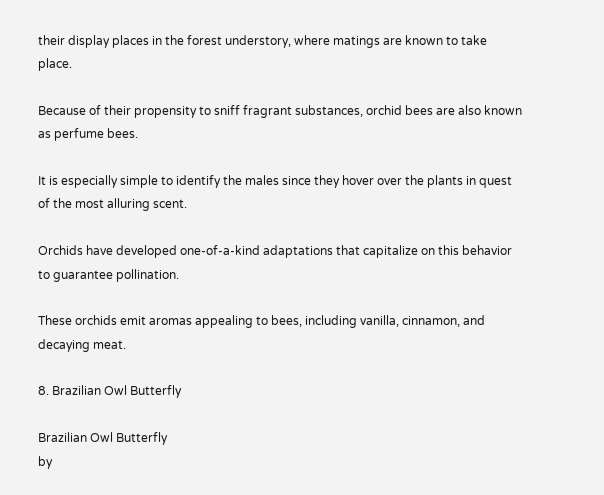their display places in the forest understory, where matings are known to take place.

Because of their propensity to sniff fragrant substances, orchid bees are also known as perfume bees.

It is especially simple to identify the males since they hover over the plants in quest of the most alluring scent.

Orchids have developed one-of-a-kind adaptations that capitalize on this behavior to guarantee pollination.

These orchids emit aromas appealing to bees, including vanilla, cinnamon, and decaying meat.

8. Brazilian Owl Butterfly

Brazilian Owl Butterfly
by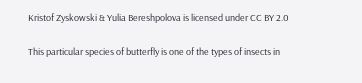Kristof Zyskowski & Yulia Bereshpolova is licensed under CC BY 2.0

This particular species of butterfly is one of the types of insects in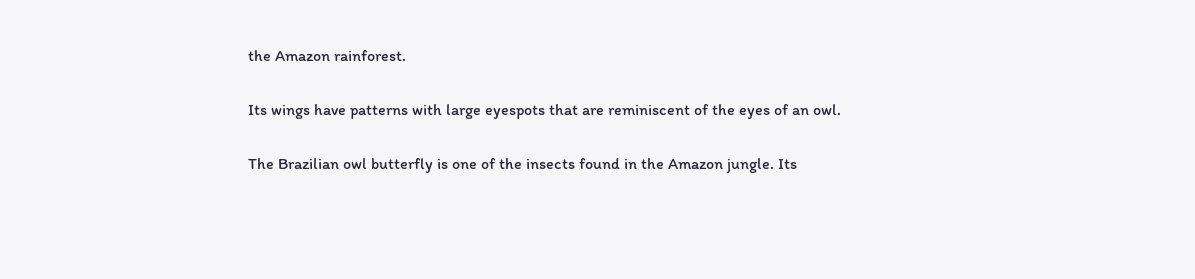the Amazon rainforest.

Its wings have patterns with large eyespots that are reminiscent of the eyes of an owl.

The Brazilian owl butterfly is one of the insects found in the Amazon jungle. Its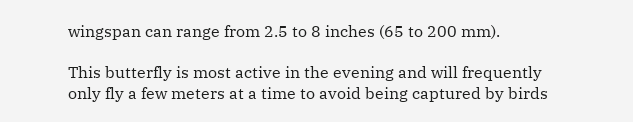wingspan can range from 2.5 to 8 inches (65 to 200 mm).

This butterfly is most active in the evening and will frequently only fly a few meters at a time to avoid being captured by birds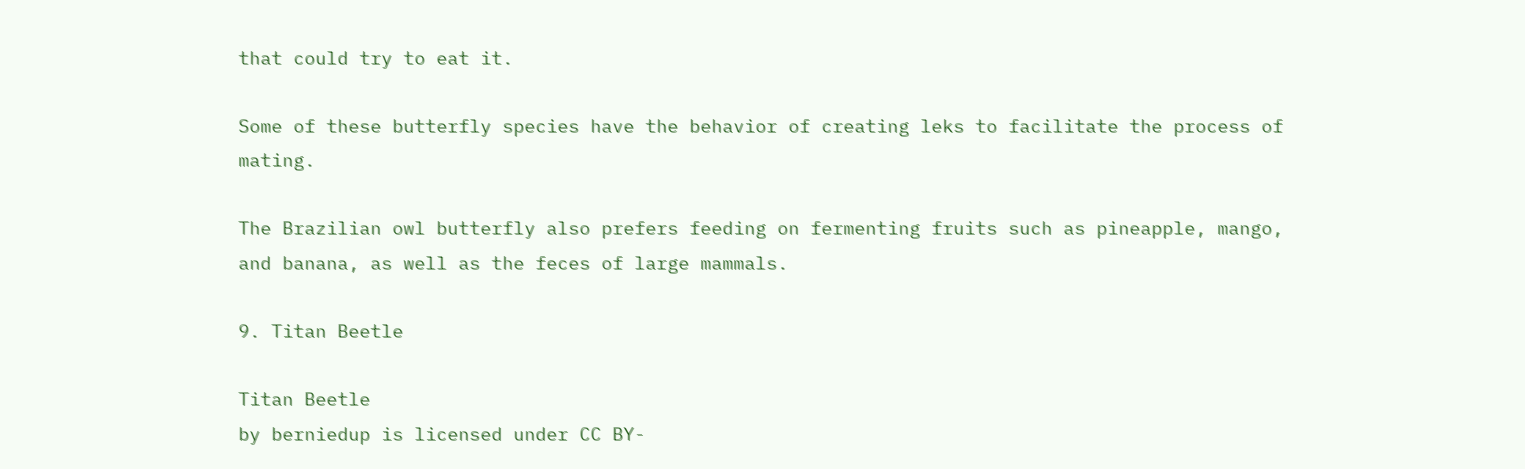that could try to eat it.

Some of these butterfly species have the behavior of creating leks to facilitate the process of mating.

The Brazilian owl butterfly also prefers feeding on fermenting fruits such as pineapple, mango, and banana, as well as the feces of large mammals.

9. Titan Beetle

Titan Beetle
by berniedup is licensed under CC BY-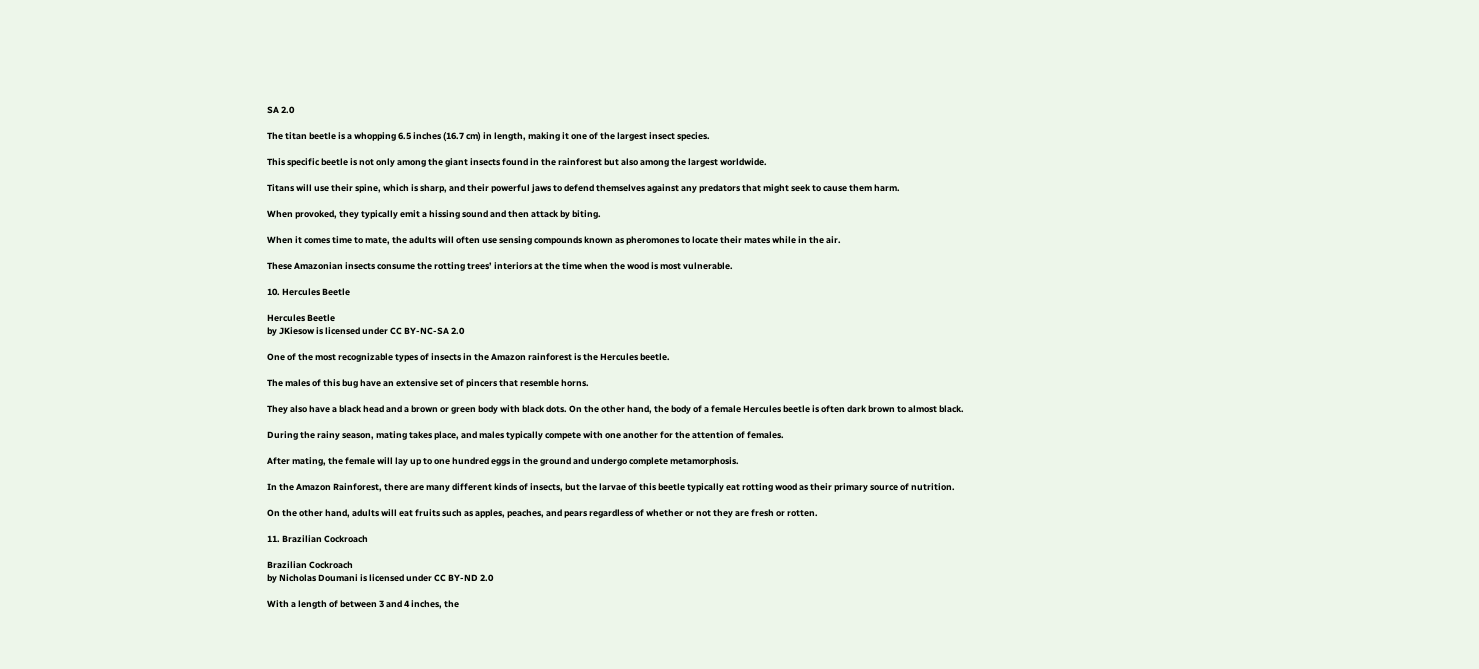SA 2.0

The titan beetle is a whopping 6.5 inches (16.7 cm) in length, making it one of the largest insect species.

This specific beetle is not only among the giant insects found in the rainforest but also among the largest worldwide.

Titans will use their spine, which is sharp, and their powerful jaws to defend themselves against any predators that might seek to cause them harm.

When provoked, they typically emit a hissing sound and then attack by biting.

When it comes time to mate, the adults will often use sensing compounds known as pheromones to locate their mates while in the air.

These Amazonian insects consume the rotting trees’ interiors at the time when the wood is most vulnerable.

10. Hercules Beetle

Hercules Beetle
by JKiesow is licensed under CC BY-NC-SA 2.0

One of the most recognizable types of insects in the Amazon rainforest is the Hercules beetle.

The males of this bug have an extensive set of pincers that resemble horns.

They also have a black head and a brown or green body with black dots. On the other hand, the body of a female Hercules beetle is often dark brown to almost black.

During the rainy season, mating takes place, and males typically compete with one another for the attention of females.

After mating, the female will lay up to one hundred eggs in the ground and undergo complete metamorphosis.

In the Amazon Rainforest, there are many different kinds of insects, but the larvae of this beetle typically eat rotting wood as their primary source of nutrition.

On the other hand, adults will eat fruits such as apples, peaches, and pears regardless of whether or not they are fresh or rotten.

11. Brazilian Cockroach

Brazilian Cockroach
by Nicholas Doumani is licensed under CC BY-ND 2.0

With a length of between 3 and 4 inches, the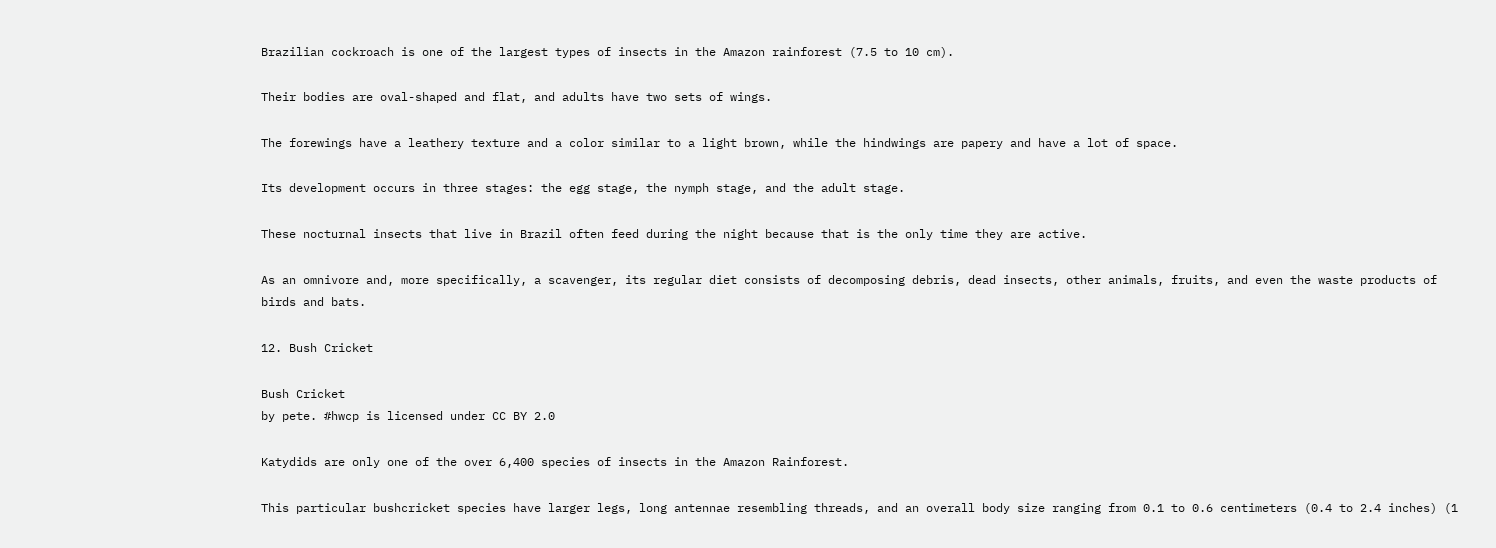Brazilian cockroach is one of the largest types of insects in the Amazon rainforest (7.5 to 10 cm).

Their bodies are oval-shaped and flat, and adults have two sets of wings.

The forewings have a leathery texture and a color similar to a light brown, while the hindwings are papery and have a lot of space.

Its development occurs in three stages: the egg stage, the nymph stage, and the adult stage.

These nocturnal insects that live in Brazil often feed during the night because that is the only time they are active.

As an omnivore and, more specifically, a scavenger, its regular diet consists of decomposing debris, dead insects, other animals, fruits, and even the waste products of birds and bats.

12. Bush Cricket

Bush Cricket
by pete. #hwcp is licensed under CC BY 2.0

Katydids are only one of the over 6,400 species of insects in the Amazon Rainforest.

This particular bushcricket species have larger legs, long antennae resembling threads, and an overall body size ranging from 0.1 to 0.6 centimeters (0.4 to 2.4 inches) (1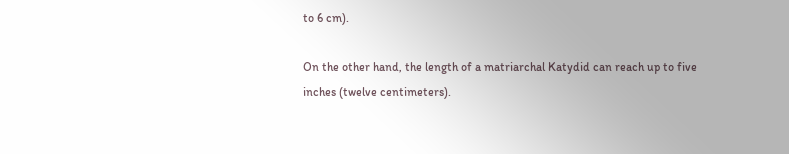to 6 cm).

On the other hand, the length of a matriarchal Katydid can reach up to five inches (twelve centimeters).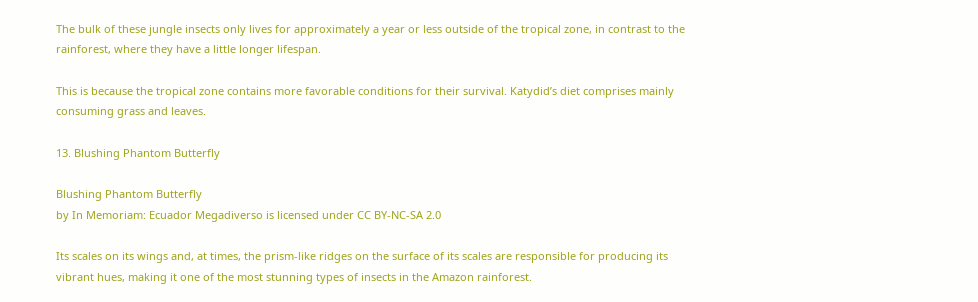The bulk of these jungle insects only lives for approximately a year or less outside of the tropical zone, in contrast to the rainforest, where they have a little longer lifespan.

This is because the tropical zone contains more favorable conditions for their survival. Katydid’s diet comprises mainly consuming grass and leaves.

13. Blushing Phantom Butterfly

Blushing Phantom Butterfly
by In Memoriam: Ecuador Megadiverso is licensed under CC BY-NC-SA 2.0

Its scales on its wings and, at times, the prism-like ridges on the surface of its scales are responsible for producing its vibrant hues, making it one of the most stunning types of insects in the Amazon rainforest.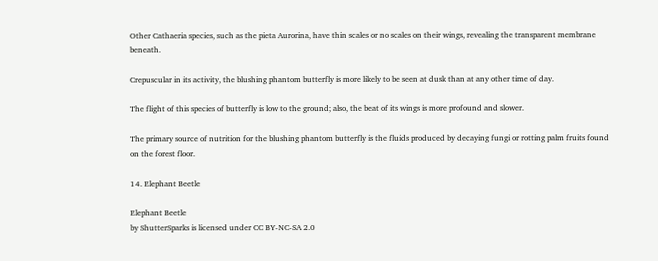Other Cathaeria species, such as the pieta Aurorina, have thin scales or no scales on their wings, revealing the transparent membrane beneath.

Crepuscular in its activity, the blushing phantom butterfly is more likely to be seen at dusk than at any other time of day.

The flight of this species of butterfly is low to the ground; also, the beat of its wings is more profound and slower.

The primary source of nutrition for the blushing phantom butterfly is the fluids produced by decaying fungi or rotting palm fruits found on the forest floor.

14. Elephant Beetle

Elephant Beetle
by ShutterSparks is licensed under CC BY-NC-SA 2.0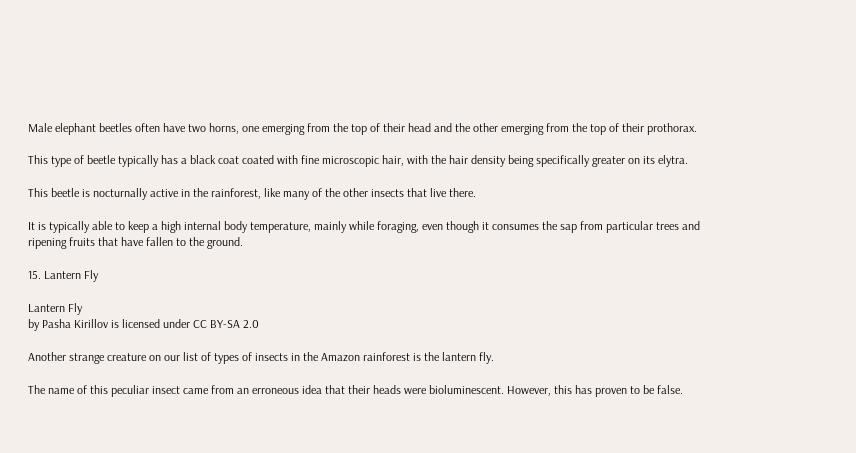Male elephant beetles often have two horns, one emerging from the top of their head and the other emerging from the top of their prothorax.

This type of beetle typically has a black coat coated with fine microscopic hair, with the hair density being specifically greater on its elytra.

This beetle is nocturnally active in the rainforest, like many of the other insects that live there.

It is typically able to keep a high internal body temperature, mainly while foraging, even though it consumes the sap from particular trees and ripening fruits that have fallen to the ground.

15. Lantern Fly

Lantern Fly
by Pasha Kirillov is licensed under CC BY-SA 2.0

Another strange creature on our list of types of insects in the Amazon rainforest is the lantern fly.

The name of this peculiar insect came from an erroneous idea that their heads were bioluminescent. However, this has proven to be false.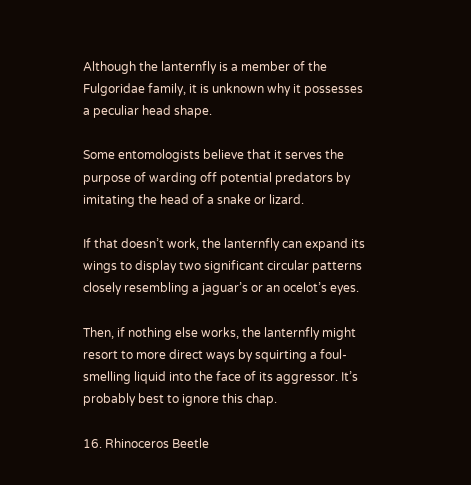Although the lanternfly is a member of the Fulgoridae family, it is unknown why it possesses a peculiar head shape.

Some entomologists believe that it serves the purpose of warding off potential predators by imitating the head of a snake or lizard.

If that doesn’t work, the lanternfly can expand its wings to display two significant circular patterns closely resembling a jaguar’s or an ocelot’s eyes.

Then, if nothing else works, the lanternfly might resort to more direct ways by squirting a foul-smelling liquid into the face of its aggressor. It’s probably best to ignore this chap.

16. Rhinoceros Beetle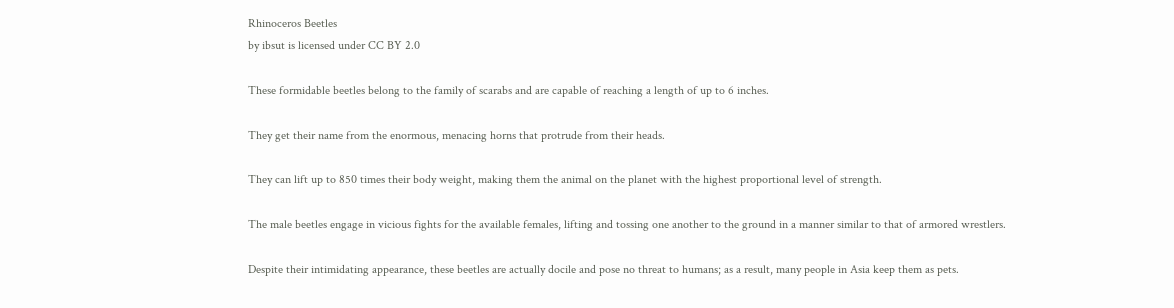Rhinoceros Beetles
by ibsut is licensed under CC BY 2.0

These formidable beetles belong to the family of scarabs and are capable of reaching a length of up to 6 inches.

They get their name from the enormous, menacing horns that protrude from their heads.

They can lift up to 850 times their body weight, making them the animal on the planet with the highest proportional level of strength.

The male beetles engage in vicious fights for the available females, lifting and tossing one another to the ground in a manner similar to that of armored wrestlers.

Despite their intimidating appearance, these beetles are actually docile and pose no threat to humans; as a result, many people in Asia keep them as pets.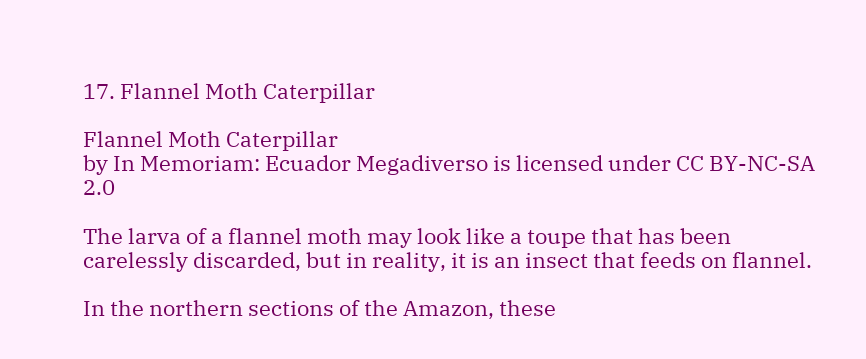17. Flannel Moth Caterpillar

Flannel Moth Caterpillar
by In Memoriam: Ecuador Megadiverso is licensed under CC BY-NC-SA 2.0

The larva of a flannel moth may look like a toupe that has been carelessly discarded, but in reality, it is an insect that feeds on flannel.

In the northern sections of the Amazon, these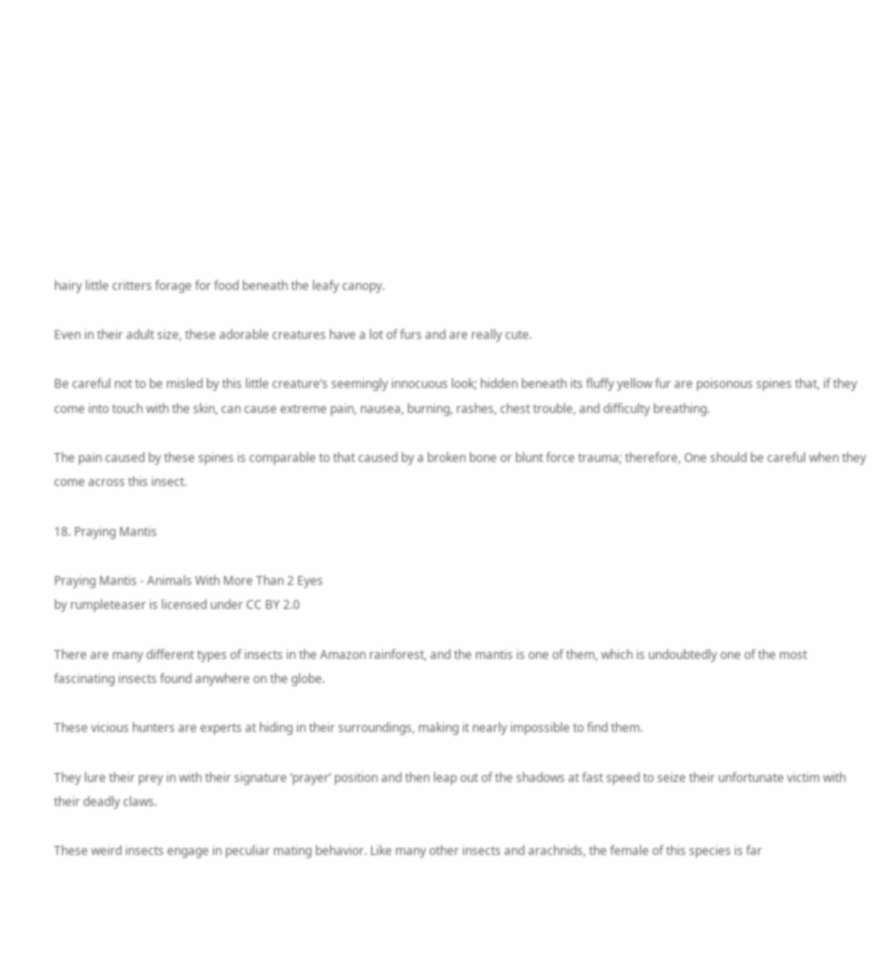hairy little critters forage for food beneath the leafy canopy.

Even in their adult size, these adorable creatures have a lot of furs and are really cute.

Be careful not to be misled by this little creature’s seemingly innocuous look; hidden beneath its fluffy yellow fur are poisonous spines that, if they come into touch with the skin, can cause extreme pain, nausea, burning, rashes, chest trouble, and difficulty breathing.

The pain caused by these spines is comparable to that caused by a broken bone or blunt force trauma; therefore, One should be careful when they come across this insect.

18. Praying Mantis

Praying Mantis - Animals With More Than 2 Eyes
by rumpleteaser is licensed under CC BY 2.0

There are many different types of insects in the Amazon rainforest, and the mantis is one of them, which is undoubtedly one of the most fascinating insects found anywhere on the globe.

These vicious hunters are experts at hiding in their surroundings, making it nearly impossible to find them.

They lure their prey in with their signature ‘prayer’ position and then leap out of the shadows at fast speed to seize their unfortunate victim with their deadly claws.

These weird insects engage in peculiar mating behavior. Like many other insects and arachnids, the female of this species is far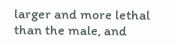larger and more lethal than the male, and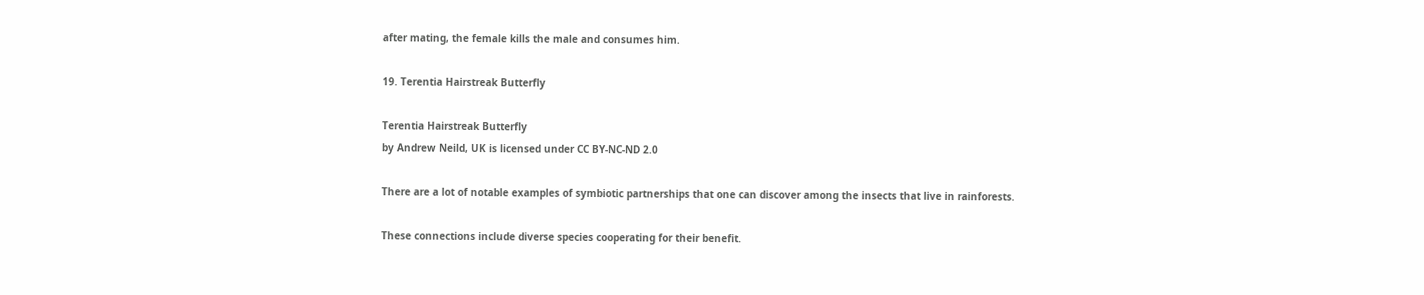after mating, the female kills the male and consumes him.

19. Terentia Hairstreak Butterfly

Terentia Hairstreak Butterfly
by Andrew Neild, UK is licensed under CC BY-NC-ND 2.0

There are a lot of notable examples of symbiotic partnerships that one can discover among the insects that live in rainforests.

These connections include diverse species cooperating for their benefit.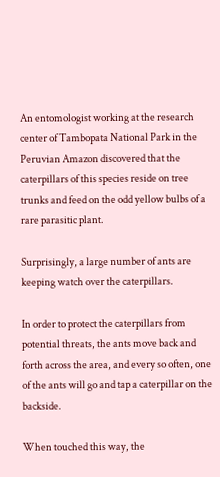An entomologist working at the research center of Tambopata National Park in the Peruvian Amazon discovered that the caterpillars of this species reside on tree trunks and feed on the odd yellow bulbs of a rare parasitic plant.

Surprisingly, a large number of ants are keeping watch over the caterpillars.

In order to protect the caterpillars from potential threats, the ants move back and forth across the area, and every so often, one of the ants will go and tap a caterpillar on the backside.

When touched this way, the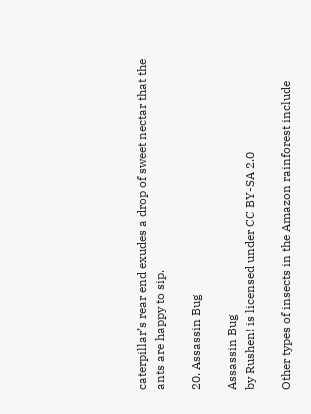caterpillar’s rear end exudes a drop of sweet nectar that the ants are happy to sip.

20. Assassin Bug

Assassin Bug
by Rushen! is licensed under CC BY-SA 2.0

Other types of insects in the Amazon rainforest include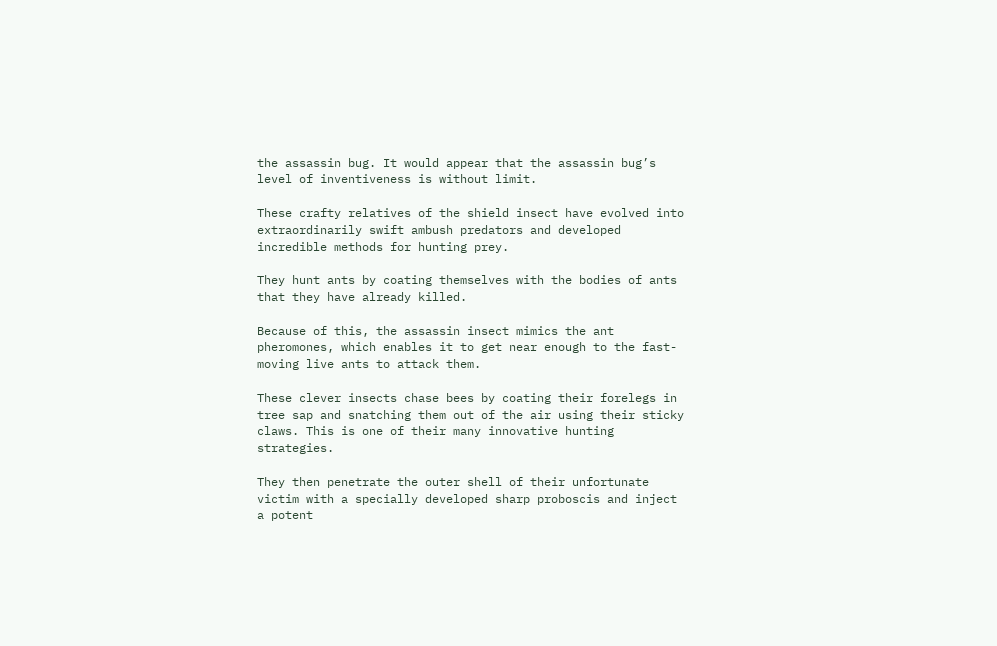the assassin bug. It would appear that the assassin bug’s level of inventiveness is without limit.

These crafty relatives of the shield insect have evolved into extraordinarily swift ambush predators and developed incredible methods for hunting prey.

They hunt ants by coating themselves with the bodies of ants that they have already killed.

Because of this, the assassin insect mimics the ant pheromones, which enables it to get near enough to the fast-moving live ants to attack them.

These clever insects chase bees by coating their forelegs in tree sap and snatching them out of the air using their sticky claws. This is one of their many innovative hunting strategies.

They then penetrate the outer shell of their unfortunate victim with a specially developed sharp proboscis and inject a potent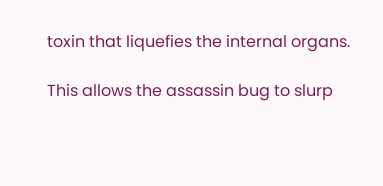toxin that liquefies the internal organs.

This allows the assassin bug to slurp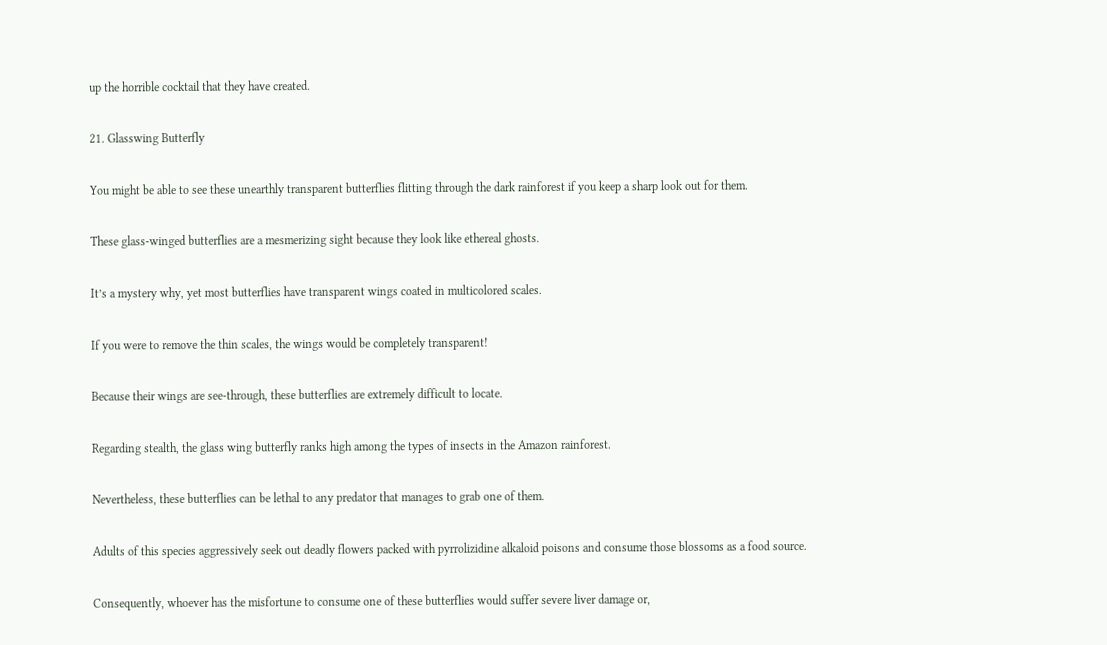up the horrible cocktail that they have created.

21. Glasswing Butterfly

You might be able to see these unearthly transparent butterflies flitting through the dark rainforest if you keep a sharp look out for them.

These glass-winged butterflies are a mesmerizing sight because they look like ethereal ghosts.

It’s a mystery why, yet most butterflies have transparent wings coated in multicolored scales.

If you were to remove the thin scales, the wings would be completely transparent!

Because their wings are see-through, these butterflies are extremely difficult to locate.

Regarding stealth, the glass wing butterfly ranks high among the types of insects in the Amazon rainforest.

Nevertheless, these butterflies can be lethal to any predator that manages to grab one of them.

Adults of this species aggressively seek out deadly flowers packed with pyrrolizidine alkaloid poisons and consume those blossoms as a food source.

Consequently, whoever has the misfortune to consume one of these butterflies would suffer severe liver damage or,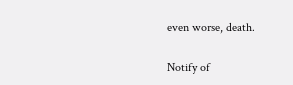even worse, death.

Notify of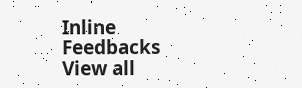Inline Feedbacks
View all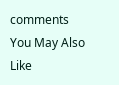comments
You May Also Like